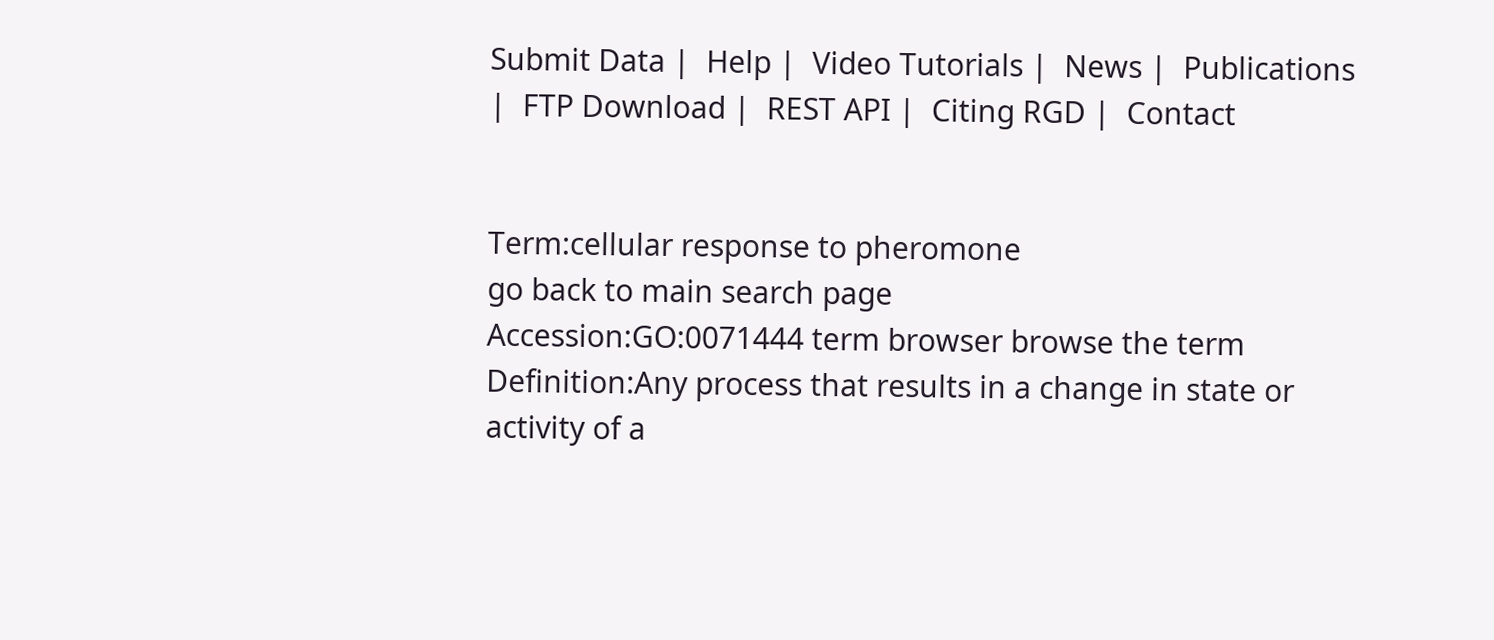Submit Data |  Help |  Video Tutorials |  News |  Publications |  FTP Download |  REST API |  Citing RGD |  Contact


Term:cellular response to pheromone
go back to main search page
Accession:GO:0071444 term browser browse the term
Definition:Any process that results in a change in state or activity of a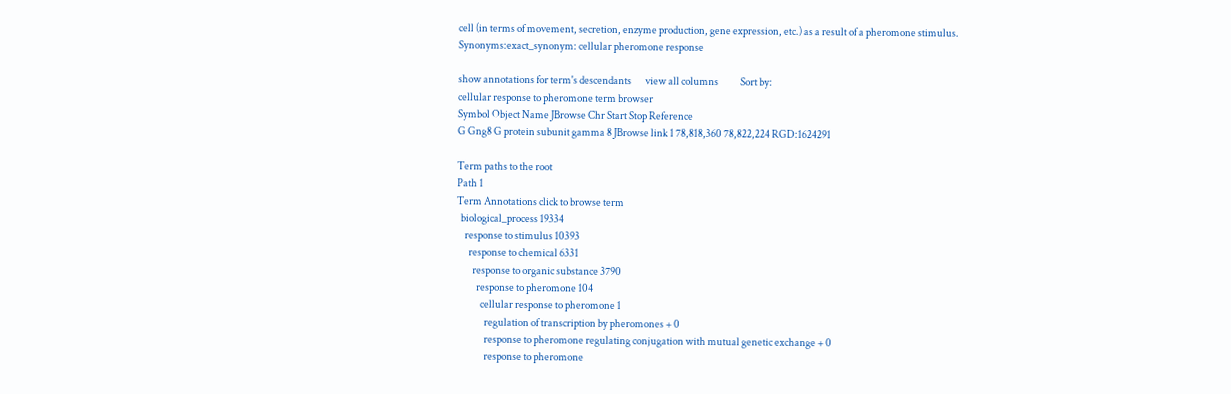cell (in terms of movement, secretion, enzyme production, gene expression, etc.) as a result of a pheromone stimulus.
Synonyms:exact_synonym: cellular pheromone response

show annotations for term's descendants       view all columns           Sort by:
cellular response to pheromone term browser
Symbol Object Name JBrowse Chr Start Stop Reference
G Gng8 G protein subunit gamma 8 JBrowse link 1 78,818,360 78,822,224 RGD:1624291

Term paths to the root
Path 1
Term Annotations click to browse term
  biological_process 19334
    response to stimulus 10393
      response to chemical 6331
        response to organic substance 3790
          response to pheromone 104
            cellular response to pheromone 1
              regulation of transcription by pheromones + 0
              response to pheromone regulating conjugation with mutual genetic exchange + 0
              response to pheromone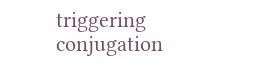triggering conjugation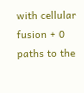with cellular fusion + 0
paths to the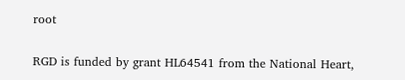root


RGD is funded by grant HL64541 from the National Heart,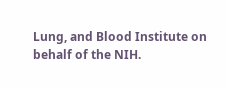Lung, and Blood Institute on behalf of the NIH.